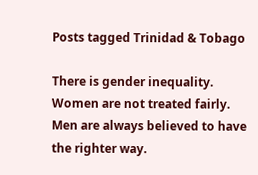Posts tagged Trinidad & Tobago

There is gender inequality. Women are not treated fairly. Men are always believed to have the righter way.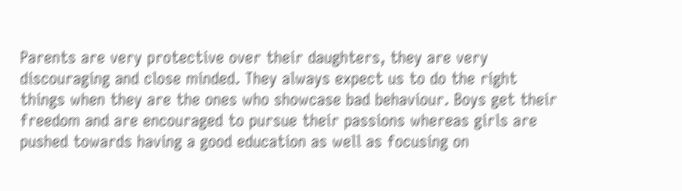Parents are very protective over their daughters, they are very discouraging and close minded. They always expect us to do the right things when they are the ones who showcase bad behaviour. Boys get their freedom and are encouraged to pursue their passions whereas girls are pushed towards having a good education as well as focusing on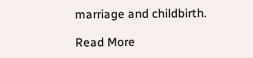marriage and childbirth.

Read More